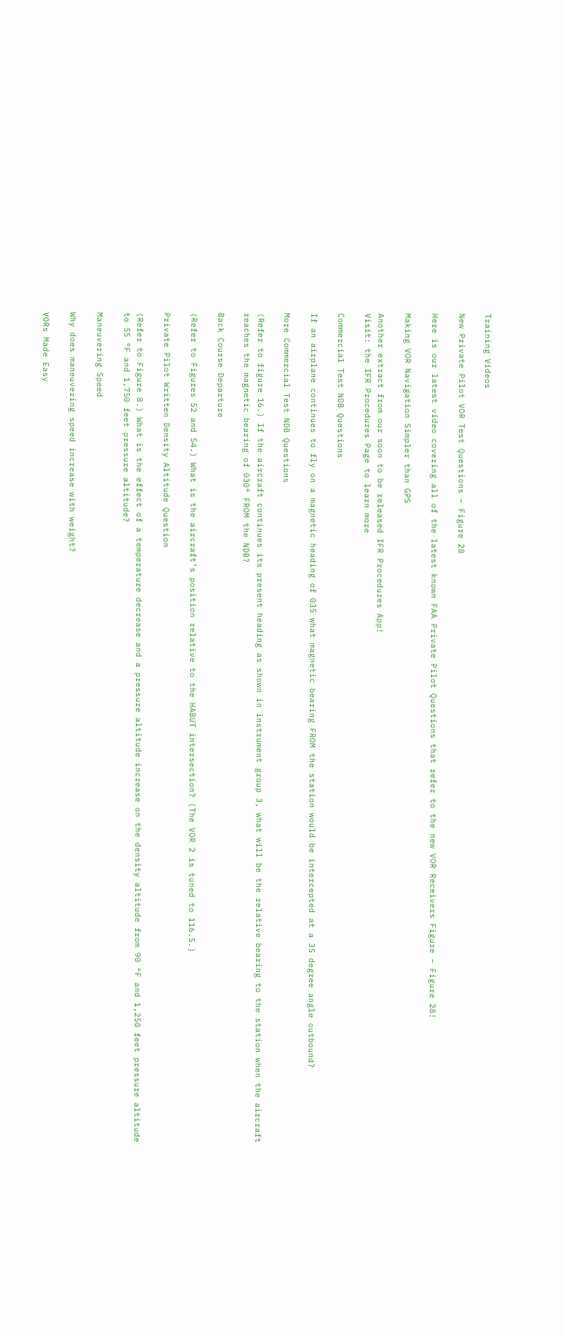Training Videos

New Private Pilot VOR Test Questions – Figure 28

Here is our latest video covering all of the latest known FAA Private Pilot Questions that refer to the new VOR Receivers Figure – Figure 28!

Making VOR Navigation Simpler than GPS

Another extract from our soon to be released IFR Procedures App!
Visit: the IFR Procedures Page to learn more

Commercial Test NDB Questions

If an airplane continues to fly on a magnetic heading of 035 what magnetic bearing FROM the station would be intercepted at a 35 degree angle outbound?

More Commercial Test NDB Questions

(Refer to figure 16.) If the aircraft continues its present heading as shown in instrument group 3, what will be the relative bearing to the station when the aircraft reaches the magnetic bearing of 030° FROM the NDB?

Back Course Departure

(Refer to Figures 52 and 54.) What is the aircraft’s position relative to the HABUT intersection? (The VOR 2 is tuned to 116.5.)

Private Pilot Written Density Altitude Question

(Refer to Figure 8.) What is the effect of a temperature decrease and a pressure altitude increase on the density altitude from 90 °F and 1,250 feet pressure altitude to 55 °F and 1,750 feet pressure altitude?

Maneuvering Speed

Why does maneuvering speed increase with weight?

VORs Made Easy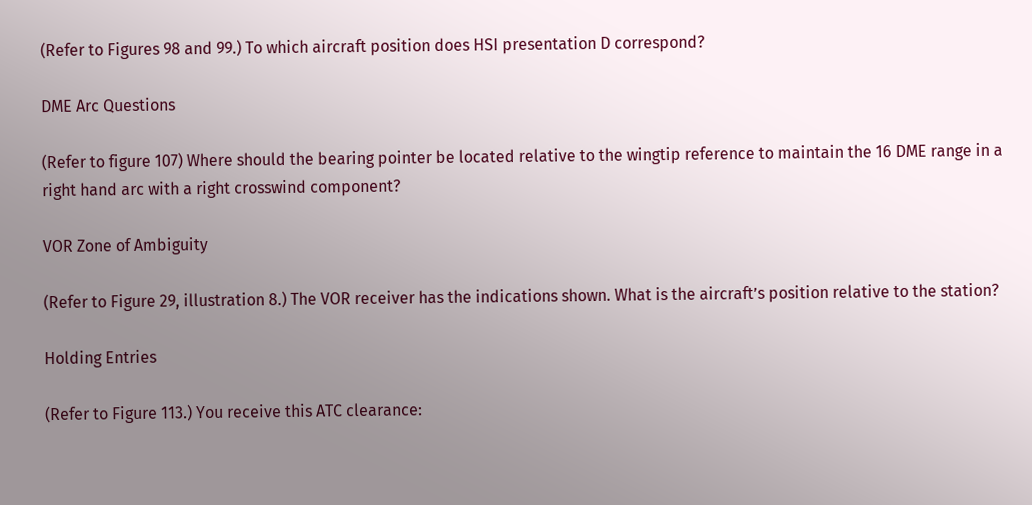(Refer to Figures 98 and 99.) To which aircraft position does HSI presentation D correspond?

DME Arc Questions

(Refer to figure 107) Where should the bearing pointer be located relative to the wingtip reference to maintain the 16 DME range in a right hand arc with a right crosswind component?

VOR Zone of Ambiguity

(Refer to Figure 29, illustration 8.) The VOR receiver has the indications shown. What is the aircraft’s position relative to the station?

Holding Entries

(Refer to Figure 113.) You receive this ATC clearance: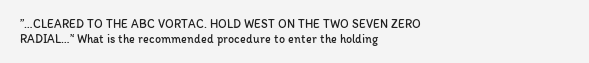”…CLEARED TO THE ABC VORTAC. HOLD WEST ON THE TWO SEVEN ZERO RADIAL…’‘ What is the recommended procedure to enter the holding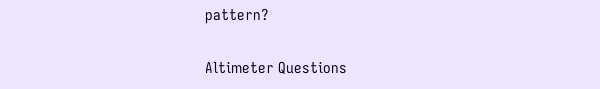pattern?

Altimeter Questions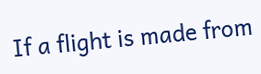If a flight is made from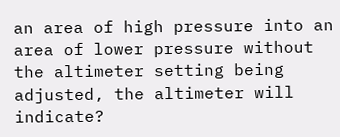an area of high pressure into an area of lower pressure without the altimeter setting being adjusted, the altimeter will indicate?